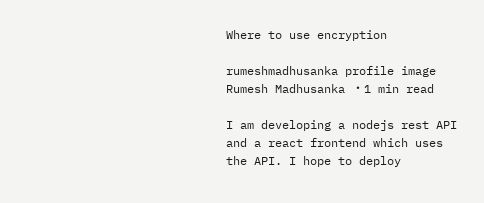Where to use encryption

rumeshmadhusanka profile image Rumesh Madhusanka ・1 min read

I am developing a nodejs rest API and a react frontend which uses the API. I hope to deploy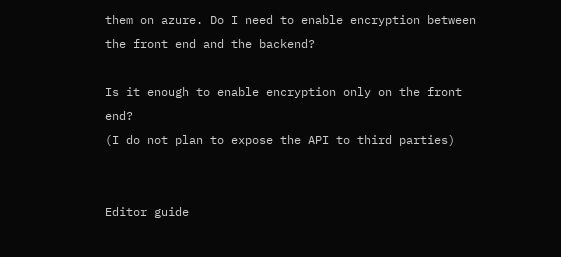them on azure. Do I need to enable encryption between the front end and the backend?

Is it enough to enable encryption only on the front end?
(I do not plan to expose the API to third parties)


Editor guide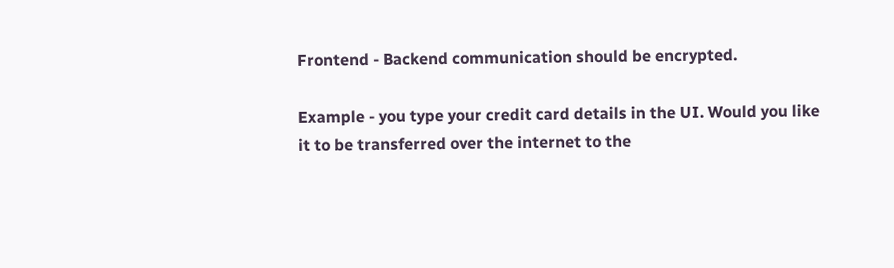Frontend - Backend communication should be encrypted.

Example - you type your credit card details in the UI. Would you like it to be transferred over the internet to the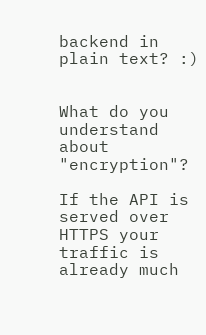backend in plain text? :)


What do you understand about "encryption"?

If the API is served over HTTPS your traffic is already much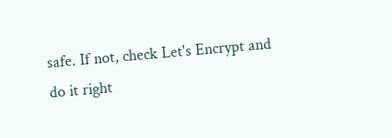safe. If not, check Let's Encrypt and do it right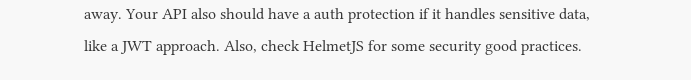away. Your API also should have a auth protection if it handles sensitive data, like a JWT approach. Also, check HelmetJS for some security good practices.